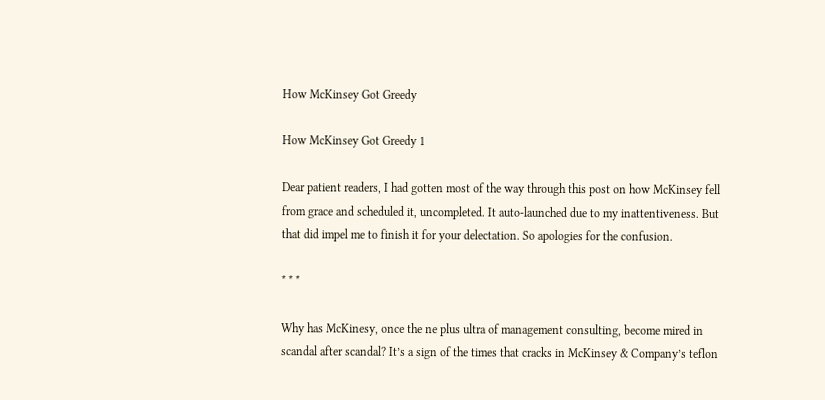How McKinsey Got Greedy

How McKinsey Got Greedy 1

Dear patient readers, I had gotten most of the way through this post on how McKinsey fell from grace and scheduled it, uncompleted. It auto-launched due to my inattentiveness. But that did impel me to finish it for your delectation. So apologies for the confusion.

* * *

Why has McKinesy, once the ne plus ultra of management consulting, become mired in scandal after scandal? It’s a sign of the times that cracks in McKinsey & Company’s teflon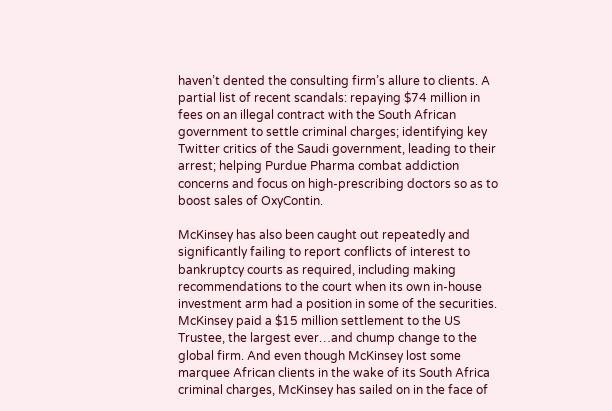haven’t dented the consulting firm’s allure to clients. A partial list of recent scandals: repaying $74 million in fees on an illegal contract with the South African government to settle criminal charges; identifying key Twitter critics of the Saudi government, leading to their arrest; helping Purdue Pharma combat addiction concerns and focus on high-prescribing doctors so as to boost sales of OxyContin.

McKinsey has also been caught out repeatedly and significantly failing to report conflicts of interest to bankruptcy courts as required, including making recommendations to the court when its own in-house investment arm had a position in some of the securities. McKinsey paid a $15 million settlement to the US Trustee, the largest ever…and chump change to the global firm. And even though McKinsey lost some marquee African clients in the wake of its South Africa criminal charges, McKinsey has sailed on in the face of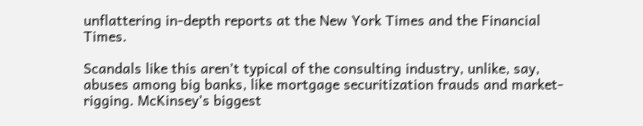unflattering in-depth reports at the New York Times and the Financial Times.

Scandals like this aren’t typical of the consulting industry, unlike, say, abuses among big banks, like mortgage securitization frauds and market-rigging. McKinsey’s biggest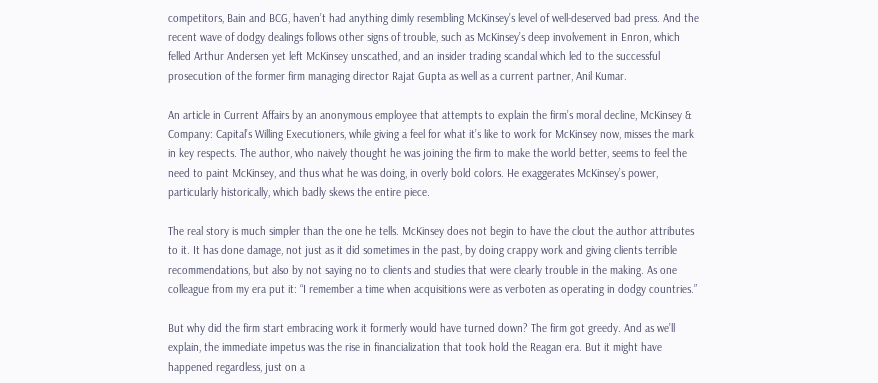competitors, Bain and BCG, haven’t had anything dimly resembling McKinsey’s level of well-deserved bad press. And the recent wave of dodgy dealings follows other signs of trouble, such as McKinsey’s deep involvement in Enron, which felled Arthur Andersen yet left McKinsey unscathed, and an insider trading scandal which led to the successful prosecution of the former firm managing director Rajat Gupta as well as a current partner, Anil Kumar.

An article in Current Affairs by an anonymous employee that attempts to explain the firm’s moral decline, McKinsey & Company: Capital’s Willing Executioners, while giving a feel for what it’s like to work for McKinsey now, misses the mark in key respects. The author, who naively thought he was joining the firm to make the world better, seems to feel the need to paint McKinsey, and thus what he was doing, in overly bold colors. He exaggerates McKinsey’s power, particularly historically, which badly skews the entire piece.

The real story is much simpler than the one he tells. McKinsey does not begin to have the clout the author attributes to it. It has done damage, not just as it did sometimes in the past, by doing crappy work and giving clients terrible recommendations, but also by not saying no to clients and studies that were clearly trouble in the making. As one colleague from my era put it: “I remember a time when acquisitions were as verboten as operating in dodgy countries.”

But why did the firm start embracing work it formerly would have turned down? The firm got greedy. And as we’ll explain, the immediate impetus was the rise in financialization that took hold the Reagan era. But it might have happened regardless, just on a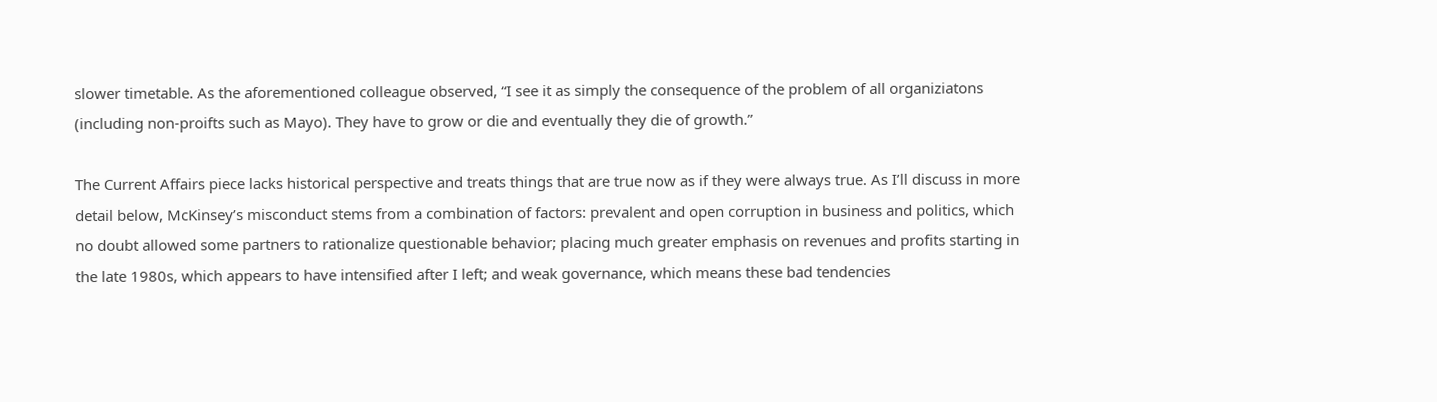slower timetable. As the aforementioned colleague observed, “I see it as simply the consequence of the problem of all organiziatons (including non-proifts such as Mayo). They have to grow or die and eventually they die of growth.”

The Current Affairs piece lacks historical perspective and treats things that are true now as if they were always true. As I’ll discuss in more detail below, McKinsey’s misconduct stems from a combination of factors: prevalent and open corruption in business and politics, which no doubt allowed some partners to rationalize questionable behavior; placing much greater emphasis on revenues and profits starting in the late 1980s, which appears to have intensified after I left; and weak governance, which means these bad tendencies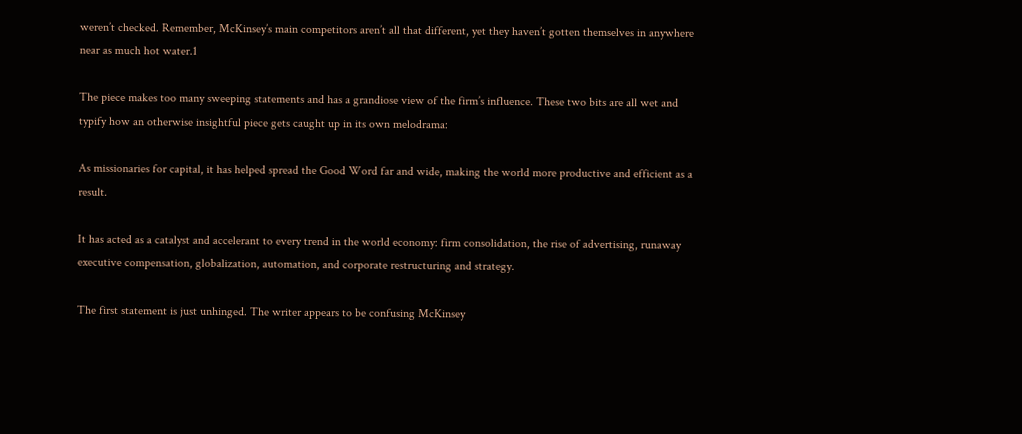weren’t checked. Remember, McKinsey’s main competitors aren’t all that different, yet they haven’t gotten themselves in anywhere near as much hot water.1

The piece makes too many sweeping statements and has a grandiose view of the firm’s influence. These two bits are all wet and typify how an otherwise insightful piece gets caught up in its own melodrama:

As missionaries for capital, it has helped spread the Good Word far and wide, making the world more productive and efficient as a result.

It has acted as a catalyst and accelerant to every trend in the world economy: firm consolidation, the rise of advertising, runaway executive compensation, globalization, automation, and corporate restructuring and strategy.

The first statement is just unhinged. The writer appears to be confusing McKinsey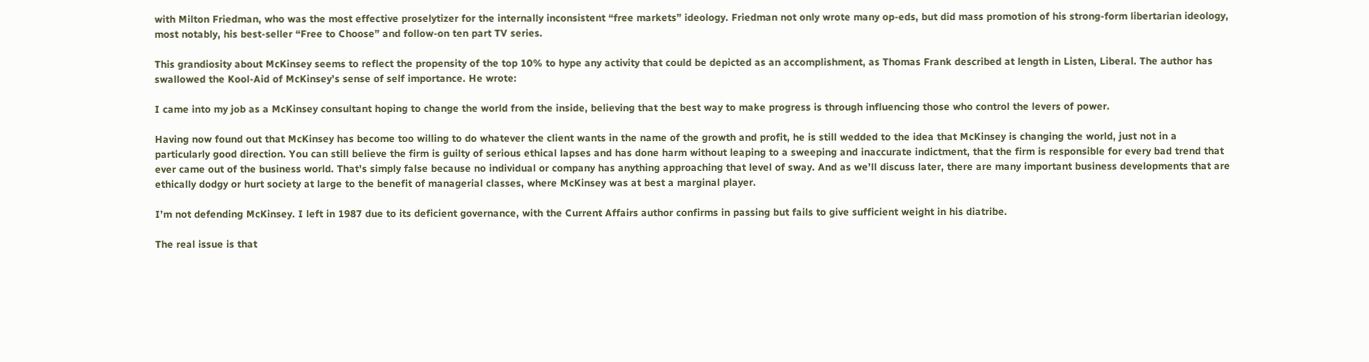with Milton Friedman, who was the most effective proselytizer for the internally inconsistent “free markets” ideology. Friedman not only wrote many op-eds, but did mass promotion of his strong-form libertarian ideology, most notably, his best-seller “Free to Choose” and follow-on ten part TV series.

This grandiosity about McKinsey seems to reflect the propensity of the top 10% to hype any activity that could be depicted as an accomplishment, as Thomas Frank described at length in Listen, Liberal. The author has swallowed the Kool-Aid of McKinsey’s sense of self importance. He wrote:

I came into my job as a McKinsey consultant hoping to change the world from the inside, believing that the best way to make progress is through influencing those who control the levers of power.

Having now found out that McKinsey has become too willing to do whatever the client wants in the name of the growth and profit, he is still wedded to the idea that McKinsey is changing the world, just not in a particularly good direction. You can still believe the firm is guilty of serious ethical lapses and has done harm without leaping to a sweeping and inaccurate indictment, that the firm is responsible for every bad trend that ever came out of the business world. That’s simply false because no individual or company has anything approaching that level of sway. And as we’ll discuss later, there are many important business developments that are ethically dodgy or hurt society at large to the benefit of managerial classes, where McKinsey was at best a marginal player.

I’m not defending McKinsey. I left in 1987 due to its deficient governance, with the Current Affairs author confirms in passing but fails to give sufficient weight in his diatribe.

The real issue is that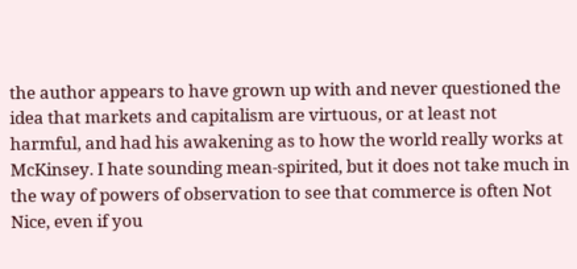the author appears to have grown up with and never questioned the idea that markets and capitalism are virtuous, or at least not harmful, and had his awakening as to how the world really works at McKinsey. I hate sounding mean-spirited, but it does not take much in the way of powers of observation to see that commerce is often Not Nice, even if you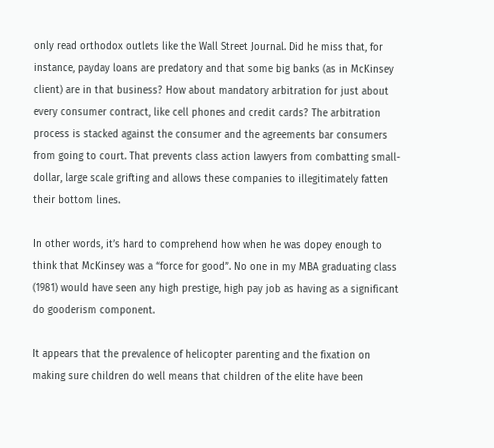only read orthodox outlets like the Wall Street Journal. Did he miss that, for instance, payday loans are predatory and that some big banks (as in McKinsey client) are in that business? How about mandatory arbitration for just about every consumer contract, like cell phones and credit cards? The arbitration process is stacked against the consumer and the agreements bar consumers from going to court. That prevents class action lawyers from combatting small-dollar, large scale grifting and allows these companies to illegitimately fatten their bottom lines.

In other words, it’s hard to comprehend how when he was dopey enough to think that McKinsey was a “force for good”. No one in my MBA graduating class (1981) would have seen any high prestige, high pay job as having as a significant do gooderism component.

It appears that the prevalence of helicopter parenting and the fixation on making sure children do well means that children of the elite have been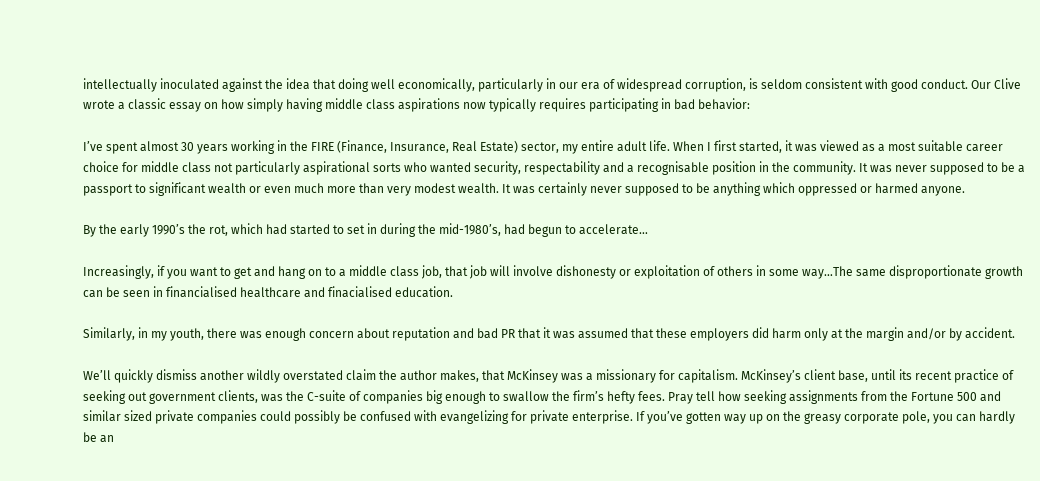intellectually inoculated against the idea that doing well economically, particularly in our era of widespread corruption, is seldom consistent with good conduct. Our Clive wrote a classic essay on how simply having middle class aspirations now typically requires participating in bad behavior:

I’ve spent almost 30 years working in the FIRE (Finance, Insurance, Real Estate) sector, my entire adult life. When I first started, it was viewed as a most suitable career choice for middle class not particularly aspirational sorts who wanted security, respectability and a recognisable position in the community. It was never supposed to be a passport to significant wealth or even much more than very modest wealth. It was certainly never supposed to be anything which oppressed or harmed anyone.

By the early 1990’s the rot, which had started to set in during the mid-1980’s, had begun to accelerate…

Increasingly, if you want to get and hang on to a middle class job, that job will involve dishonesty or exploitation of others in some way…The same disproportionate growth can be seen in financialised healthcare and finacialised education.

Similarly, in my youth, there was enough concern about reputation and bad PR that it was assumed that these employers did harm only at the margin and/or by accident.

We’ll quickly dismiss another wildly overstated claim the author makes, that McKinsey was a missionary for capitalism. McKinsey’s client base, until its recent practice of seeking out government clients, was the C-suite of companies big enough to swallow the firm’s hefty fees. Pray tell how seeking assignments from the Fortune 500 and similar sized private companies could possibly be confused with evangelizing for private enterprise. If you’ve gotten way up on the greasy corporate pole, you can hardly be an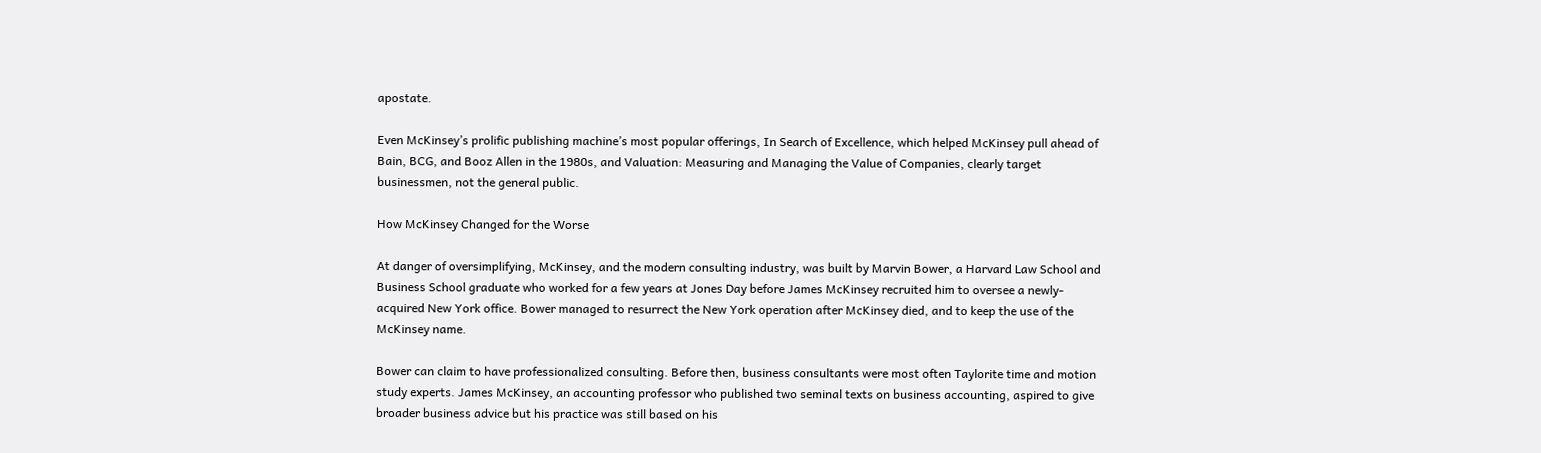apostate.

Even McKinsey’s prolific publishing machine’s most popular offerings, In Search of Excellence, which helped McKinsey pull ahead of Bain, BCG, and Booz Allen in the 1980s, and Valuation: Measuring and Managing the Value of Companies, clearly target businessmen, not the general public.

How McKinsey Changed for the Worse

At danger of oversimplifying, McKinsey, and the modern consulting industry, was built by Marvin Bower, a Harvard Law School and Business School graduate who worked for a few years at Jones Day before James McKinsey recruited him to oversee a newly-acquired New York office. Bower managed to resurrect the New York operation after McKinsey died, and to keep the use of the McKinsey name.

Bower can claim to have professionalized consulting. Before then, business consultants were most often Taylorite time and motion study experts. James McKinsey, an accounting professor who published two seminal texts on business accounting, aspired to give broader business advice but his practice was still based on his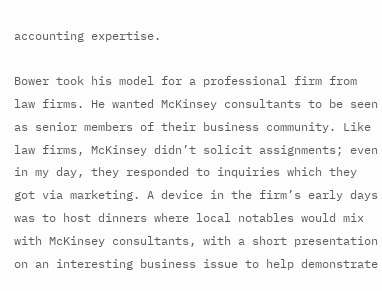accounting expertise.

Bower took his model for a professional firm from law firms. He wanted McKinsey consultants to be seen as senior members of their business community. Like law firms, McKinsey didn’t solicit assignments; even in my day, they responded to inquiries which they got via marketing. A device in the firm’s early days was to host dinners where local notables would mix with McKinsey consultants, with a short presentation on an interesting business issue to help demonstrate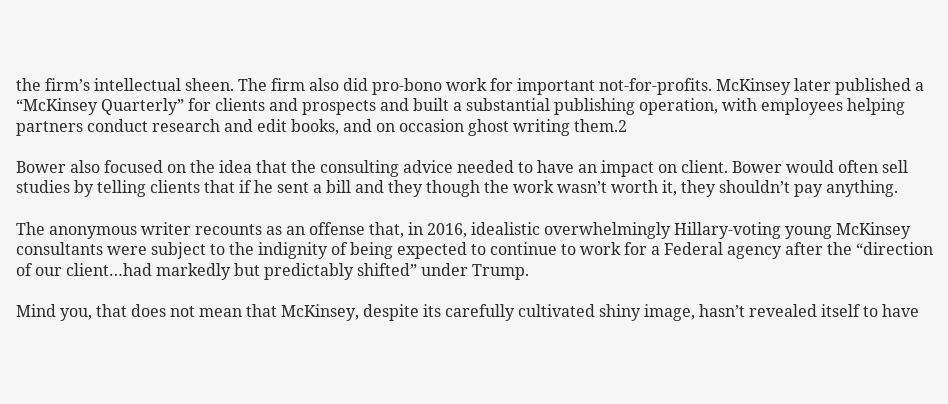the firm’s intellectual sheen. The firm also did pro-bono work for important not-for-profits. McKinsey later published a “McKinsey Quarterly” for clients and prospects and built a substantial publishing operation, with employees helping partners conduct research and edit books, and on occasion ghost writing them.2

Bower also focused on the idea that the consulting advice needed to have an impact on client. Bower would often sell studies by telling clients that if he sent a bill and they though the work wasn’t worth it, they shouldn’t pay anything.

The anonymous writer recounts as an offense that, in 2016, idealistic overwhelmingly Hillary-voting young McKinsey consultants were subject to the indignity of being expected to continue to work for a Federal agency after the “direction of our client…had markedly but predictably shifted” under Trump.

Mind you, that does not mean that McKinsey, despite its carefully cultivated shiny image, hasn’t revealed itself to have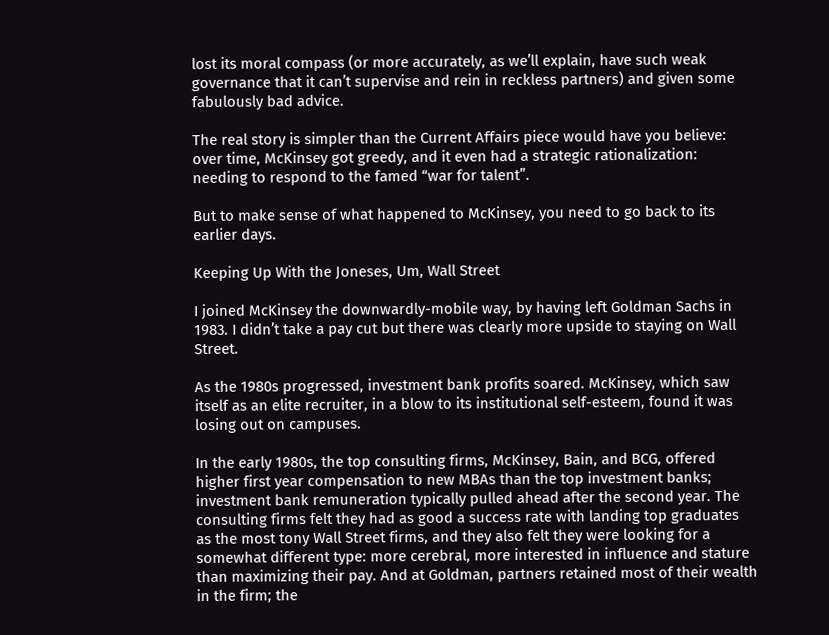lost its moral compass (or more accurately, as we’ll explain, have such weak governance that it can’t supervise and rein in reckless partners) and given some fabulously bad advice.

The real story is simpler than the Current Affairs piece would have you believe: over time, McKinsey got greedy, and it even had a strategic rationalization: needing to respond to the famed “war for talent”.

But to make sense of what happened to McKinsey, you need to go back to its earlier days.

Keeping Up With the Joneses, Um, Wall Street

I joined McKinsey the downwardly-mobile way, by having left Goldman Sachs in 1983. I didn’t take a pay cut but there was clearly more upside to staying on Wall Street.

As the 1980s progressed, investment bank profits soared. McKinsey, which saw itself as an elite recruiter, in a blow to its institutional self-esteem, found it was losing out on campuses.

In the early 1980s, the top consulting firms, McKinsey, Bain, and BCG, offered higher first year compensation to new MBAs than the top investment banks; investment bank remuneration typically pulled ahead after the second year. The consulting firms felt they had as good a success rate with landing top graduates as the most tony Wall Street firms, and they also felt they were looking for a somewhat different type: more cerebral, more interested in influence and stature than maximizing their pay. And at Goldman, partners retained most of their wealth in the firm; the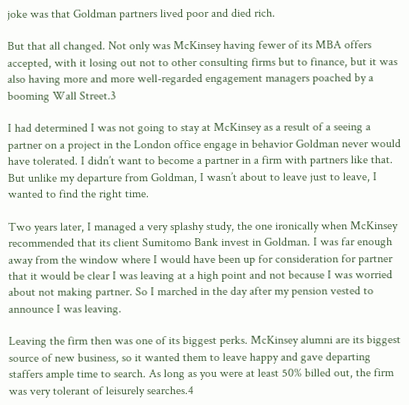joke was that Goldman partners lived poor and died rich.

But that all changed. Not only was McKinsey having fewer of its MBA offers accepted, with it losing out not to other consulting firms but to finance, but it was also having more and more well-regarded engagement managers poached by a booming Wall Street.3

I had determined I was not going to stay at McKinsey as a result of a seeing a partner on a project in the London office engage in behavior Goldman never would have tolerated. I didn’t want to become a partner in a firm with partners like that. But unlike my departure from Goldman, I wasn’t about to leave just to leave, I wanted to find the right time.

Two years later, I managed a very splashy study, the one ironically when McKinsey recommended that its client Sumitomo Bank invest in Goldman. I was far enough away from the window where I would have been up for consideration for partner that it would be clear I was leaving at a high point and not because I was worried about not making partner. So I marched in the day after my pension vested to announce I was leaving.

Leaving the firm then was one of its biggest perks. McKinsey alumni are its biggest source of new business, so it wanted them to leave happy and gave departing staffers ample time to search. As long as you were at least 50% billed out, the firm was very tolerant of leisurely searches.4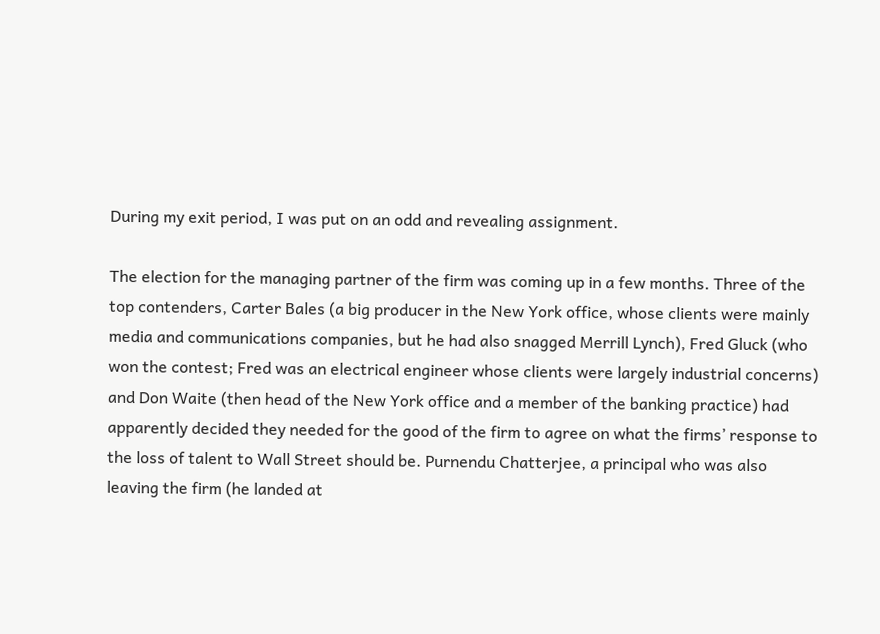During my exit period, I was put on an odd and revealing assignment.

The election for the managing partner of the firm was coming up in a few months. Three of the top contenders, Carter Bales (a big producer in the New York office, whose clients were mainly media and communications companies, but he had also snagged Merrill Lynch), Fred Gluck (who won the contest; Fred was an electrical engineer whose clients were largely industrial concerns) and Don Waite (then head of the New York office and a member of the banking practice) had apparently decided they needed for the good of the firm to agree on what the firms’ response to the loss of talent to Wall Street should be. Purnendu Chatterjee, a principal who was also leaving the firm (he landed at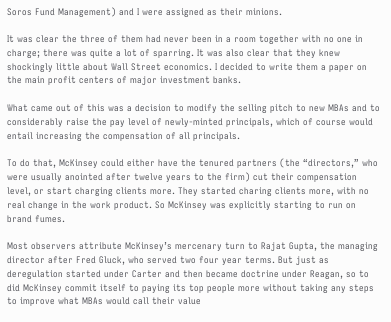Soros Fund Management) and I were assigned as their minions.

It was clear the three of them had never been in a room together with no one in charge; there was quite a lot of sparring. It was also clear that they knew shockingly little about Wall Street economics. I decided to write them a paper on the main profit centers of major investment banks.

What came out of this was a decision to modify the selling pitch to new MBAs and to considerably raise the pay level of newly-minted principals, which of course would entail increasing the compensation of all principals.

To do that, McKinsey could either have the tenured partners (the “directors,” who were usually anointed after twelve years to the firm) cut their compensation level, or start charging clients more. They started charing clients more, with no real change in the work product. So McKinsey was explicitly starting to run on brand fumes.

Most observers attribute McKinsey’s mercenary turn to Rajat Gupta, the managing director after Fred Gluck, who served two four year terms. But just as deregulation started under Carter and then became doctrine under Reagan, so to did McKinsey commit itself to paying its top people more without taking any steps to improve what MBAs would call their value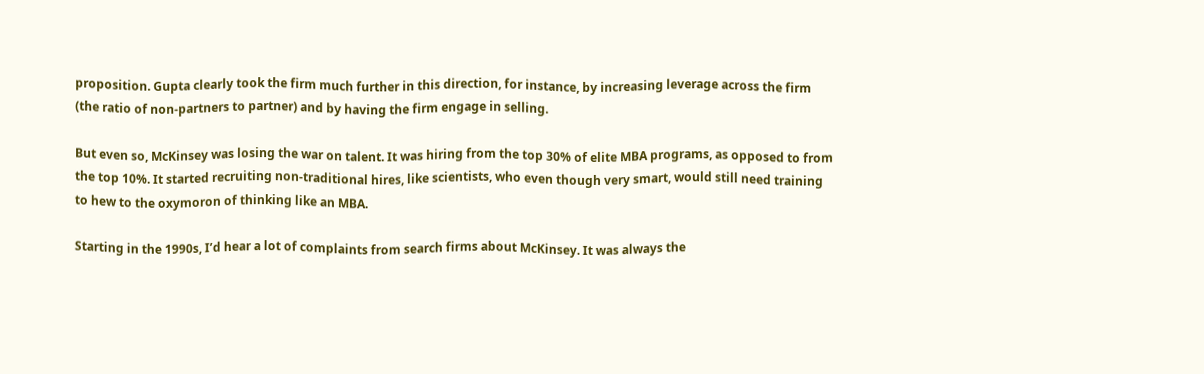proposition. Gupta clearly took the firm much further in this direction, for instance, by increasing leverage across the firm (the ratio of non-partners to partner) and by having the firm engage in selling.

But even so, McKinsey was losing the war on talent. It was hiring from the top 30% of elite MBA programs, as opposed to from the top 10%. It started recruiting non-traditional hires, like scientists, who even though very smart, would still need training to hew to the oxymoron of thinking like an MBA.

Starting in the 1990s, I’d hear a lot of complaints from search firms about McKinsey. It was always the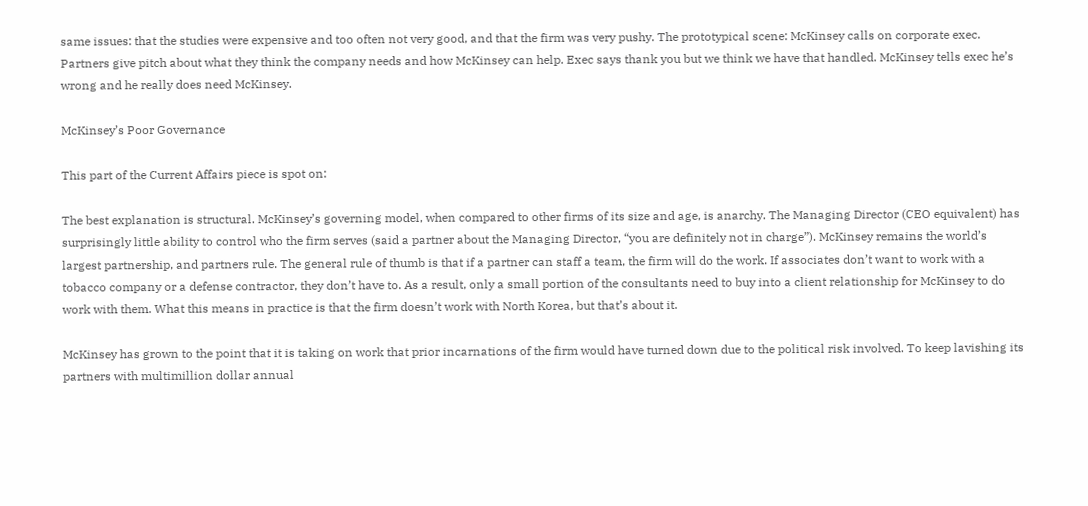same issues: that the studies were expensive and too often not very good, and that the firm was very pushy. The prototypical scene: McKinsey calls on corporate exec. Partners give pitch about what they think the company needs and how McKinsey can help. Exec says thank you but we think we have that handled. McKinsey tells exec he’s wrong and he really does need McKinsey.

McKinsey’s Poor Governance

This part of the Current Affairs piece is spot on:

The best explanation is structural. McKinsey’s governing model, when compared to other firms of its size and age, is anarchy. The Managing Director (CEO equivalent) has surprisingly little ability to control who the firm serves (said a partner about the Managing Director, “you are definitely not in charge”). McKinsey remains the world’s largest partnership, and partners rule. The general rule of thumb is that if a partner can staff a team, the firm will do the work. If associates don’t want to work with a tobacco company or a defense contractor, they don’t have to. As a result, only a small portion of the consultants need to buy into a client relationship for McKinsey to do work with them. What this means in practice is that the firm doesn’t work with North Korea, but that’s about it.

McKinsey has grown to the point that it is taking on work that prior incarnations of the firm would have turned down due to the political risk involved. To keep lavishing its partners with multimillion dollar annual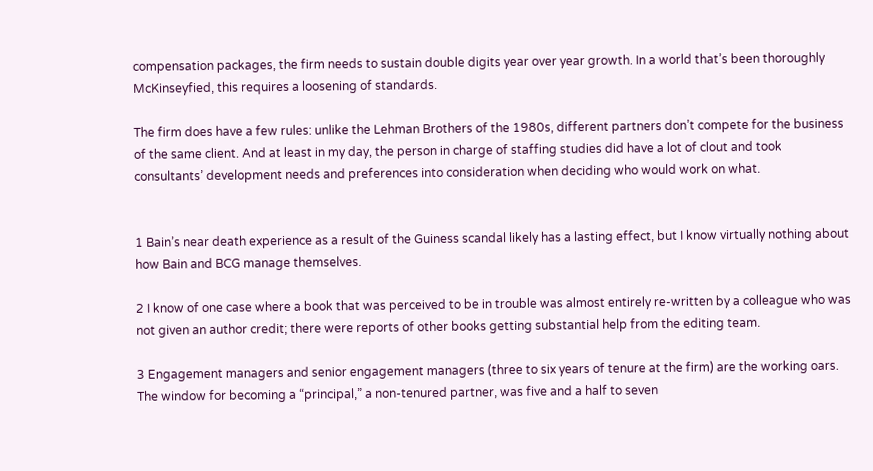compensation packages, the firm needs to sustain double digits year over year growth. In a world that’s been thoroughly McKinseyfied, this requires a loosening of standards.

The firm does have a few rules: unlike the Lehman Brothers of the 1980s, different partners don’t compete for the business of the same client. And at least in my day, the person in charge of staffing studies did have a lot of clout and took consultants’ development needs and preferences into consideration when deciding who would work on what.


1 Bain’s near death experience as a result of the Guiness scandal likely has a lasting effect, but I know virtually nothing about how Bain and BCG manage themselves.

2 I know of one case where a book that was perceived to be in trouble was almost entirely re-written by a colleague who was not given an author credit; there were reports of other books getting substantial help from the editing team.

3 Engagement managers and senior engagement managers (three to six years of tenure at the firm) are the working oars. The window for becoming a “principal,” a non-tenured partner, was five and a half to seven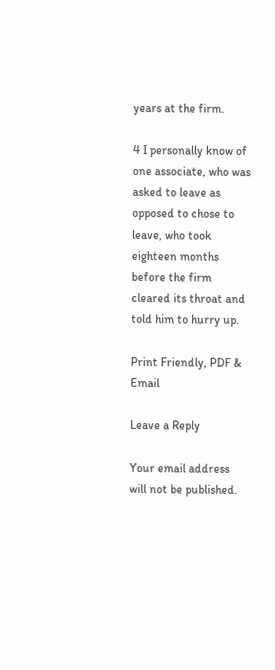years at the firm.

4 I personally know of one associate, who was asked to leave as opposed to chose to leave, who took eighteen months before the firm cleared its throat and told him to hurry up.

Print Friendly, PDF & Email

Leave a Reply

Your email address will not be published.